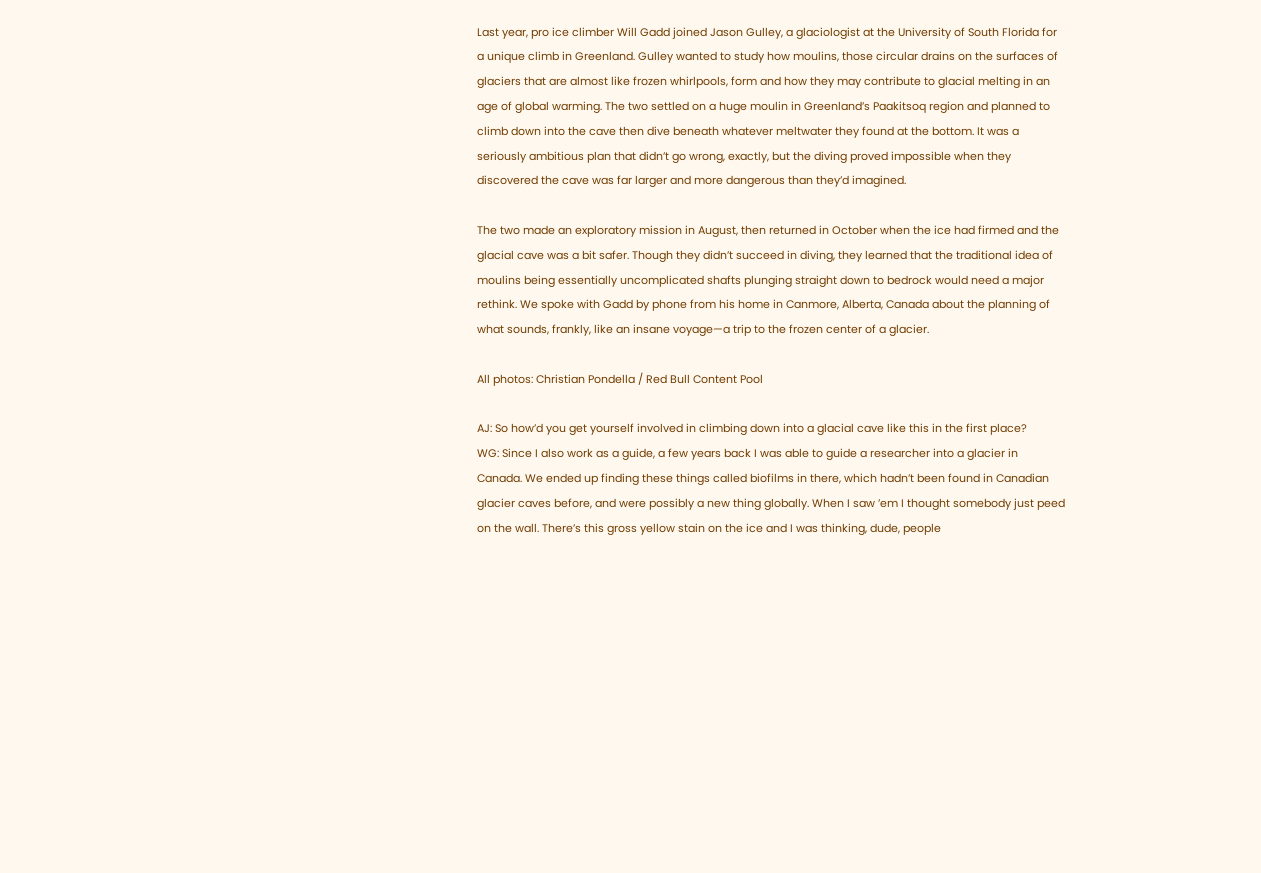Last year, pro ice climber Will Gadd joined Jason Gulley, a glaciologist at the University of South Florida for a unique climb in Greenland. Gulley wanted to study how moulins, those circular drains on the surfaces of glaciers that are almost like frozen whirlpools, form and how they may contribute to glacial melting in an age of global warming. The two settled on a huge moulin in Greenland’s Paakitsoq region and planned to climb down into the cave then dive beneath whatever meltwater they found at the bottom. It was a seriously ambitious plan that didn’t go wrong, exactly, but the diving proved impossible when they discovered the cave was far larger and more dangerous than they’d imagined.

The two made an exploratory mission in August, then returned in October when the ice had firmed and the glacial cave was a bit safer. Though they didn’t succeed in diving, they learned that the traditional idea of moulins being essentially uncomplicated shafts plunging straight down to bedrock would need a major rethink. We spoke with Gadd by phone from his home in Canmore, Alberta, Canada about the planning of what sounds, frankly, like an insane voyage—a trip to the frozen center of a glacier.

All photos: Christian Pondella / Red Bull Content Pool

AJ: So how’d you get yourself involved in climbing down into a glacial cave like this in the first place?
WG: Since I also work as a guide, a few years back I was able to guide a researcher into a glacier in Canada. We ended up finding these things called biofilms in there, which hadn’t been found in Canadian glacier caves before, and were possibly a new thing globally. When I saw ’em I thought somebody just peed on the wall. There’s this gross yellow stain on the ice and I was thinking, dude, people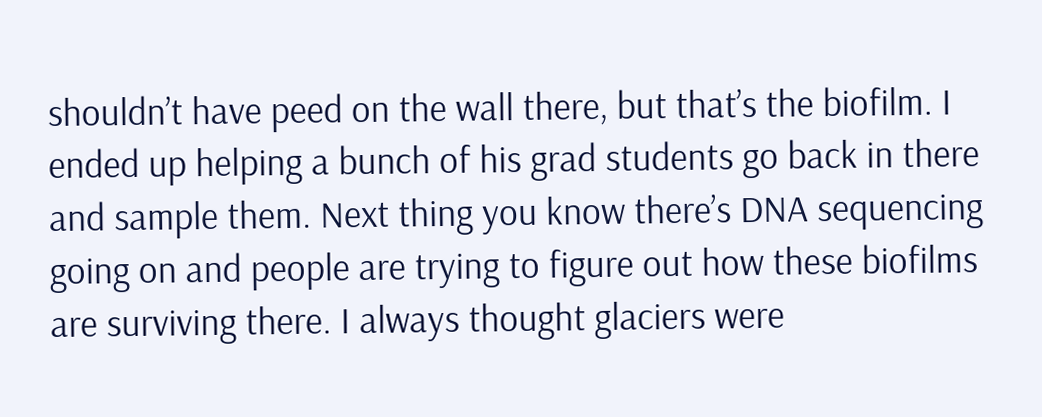shouldn’t have peed on the wall there, but that’s the biofilm. I ended up helping a bunch of his grad students go back in there and sample them. Next thing you know there’s DNA sequencing going on and people are trying to figure out how these biofilms are surviving there. I always thought glaciers were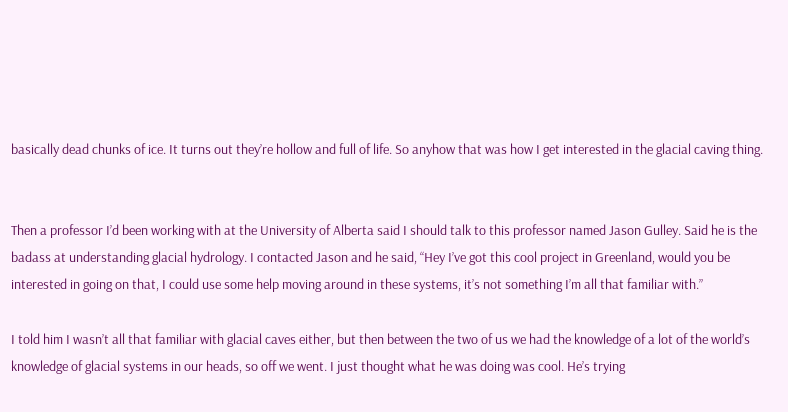basically dead chunks of ice. It turns out they’re hollow and full of life. So anyhow that was how I get interested in the glacial caving thing.


Then a professor I’d been working with at the University of Alberta said I should talk to this professor named Jason Gulley. Said he is the badass at understanding glacial hydrology. I contacted Jason and he said, “Hey I’ve got this cool project in Greenland, would you be interested in going on that, I could use some help moving around in these systems, it’s not something I’m all that familiar with.”

I told him I wasn’t all that familiar with glacial caves either, but then between the two of us we had the knowledge of a lot of the world’s knowledge of glacial systems in our heads, so off we went. I just thought what he was doing was cool. He’s trying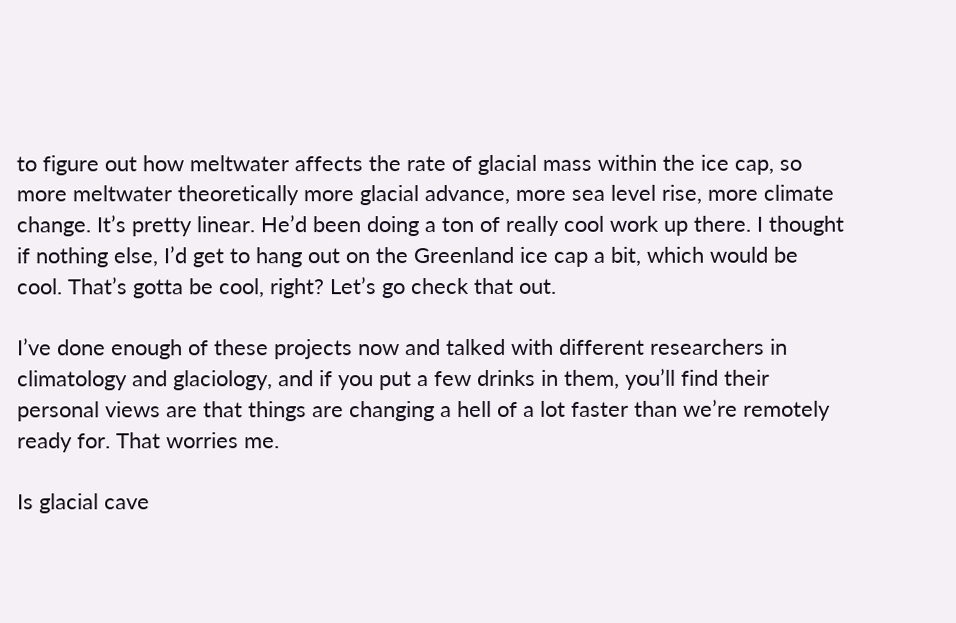to figure out how meltwater affects the rate of glacial mass within the ice cap, so more meltwater theoretically more glacial advance, more sea level rise, more climate change. It’s pretty linear. He’d been doing a ton of really cool work up there. I thought if nothing else, I’d get to hang out on the Greenland ice cap a bit, which would be cool. That’s gotta be cool, right? Let’s go check that out.

I’ve done enough of these projects now and talked with different researchers in climatology and glaciology, and if you put a few drinks in them, you’ll find their personal views are that things are changing a hell of a lot faster than we’re remotely ready for. That worries me.

Is glacial cave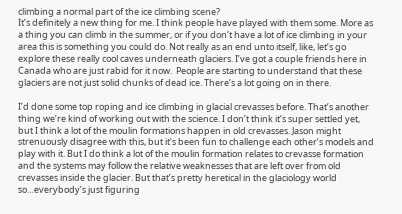climbing a normal part of the ice climbing scene?
It’s definitely a new thing for me. I think people have played with them some. More as a thing you can climb in the summer, or if you don’t have a lot of ice climbing in your area this is something you could do. Not really as an end unto itself, like, let’s go explore these really cool caves underneath glaciers. I’ve got a couple friends here in Canada who are just rabid for it now.  People are starting to understand that these glaciers are not just solid chunks of dead ice. There’s a lot going on in there.

I’d done some top roping and ice climbing in glacial crevasses before. That’s another thing we’re kind of working out with the science. I don’t think it’s super settled yet, but I think a lot of the moulin formations happen in old crevasses. Jason might strenuously disagree with this, but it’s been fun to challenge each other’s models and play with it. But I do think a lot of the moulin formation relates to crevasse formation and the systems may follow the relative weaknesses that are left over from old crevasses inside the glacier. But that’s pretty heretical in the glaciology world so…everybody’s just figuring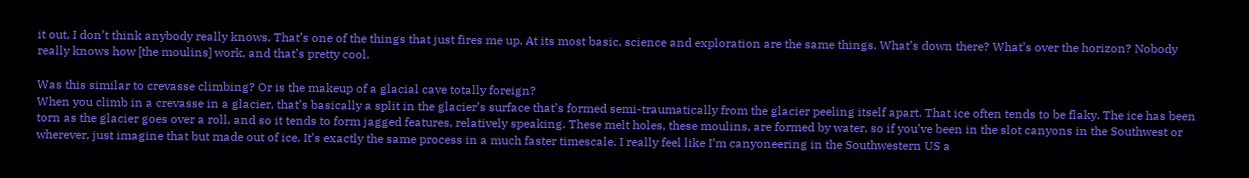it out, I don’t think anybody really knows. That’s one of the things that just fires me up. At its most basic, science and exploration are the same things. What’s down there? What’s over the horizon? Nobody really knows how [the moulins] work, and that’s pretty cool.

Was this similar to crevasse climbing? Or is the makeup of a glacial cave totally foreign?
When you climb in a crevasse in a glacier, that’s basically a split in the glacier’s surface that’s formed semi-traumatically from the glacier peeling itself apart. That ice often tends to be flaky. The ice has been torn as the glacier goes over a roll, and so it tends to form jagged features, relatively speaking. These melt holes, these moulins, are formed by water, so if you’ve been in the slot canyons in the Southwest or wherever, just imagine that but made out of ice. It’s exactly the same process in a much faster timescale. I really feel like I’m canyoneering in the Southwestern US a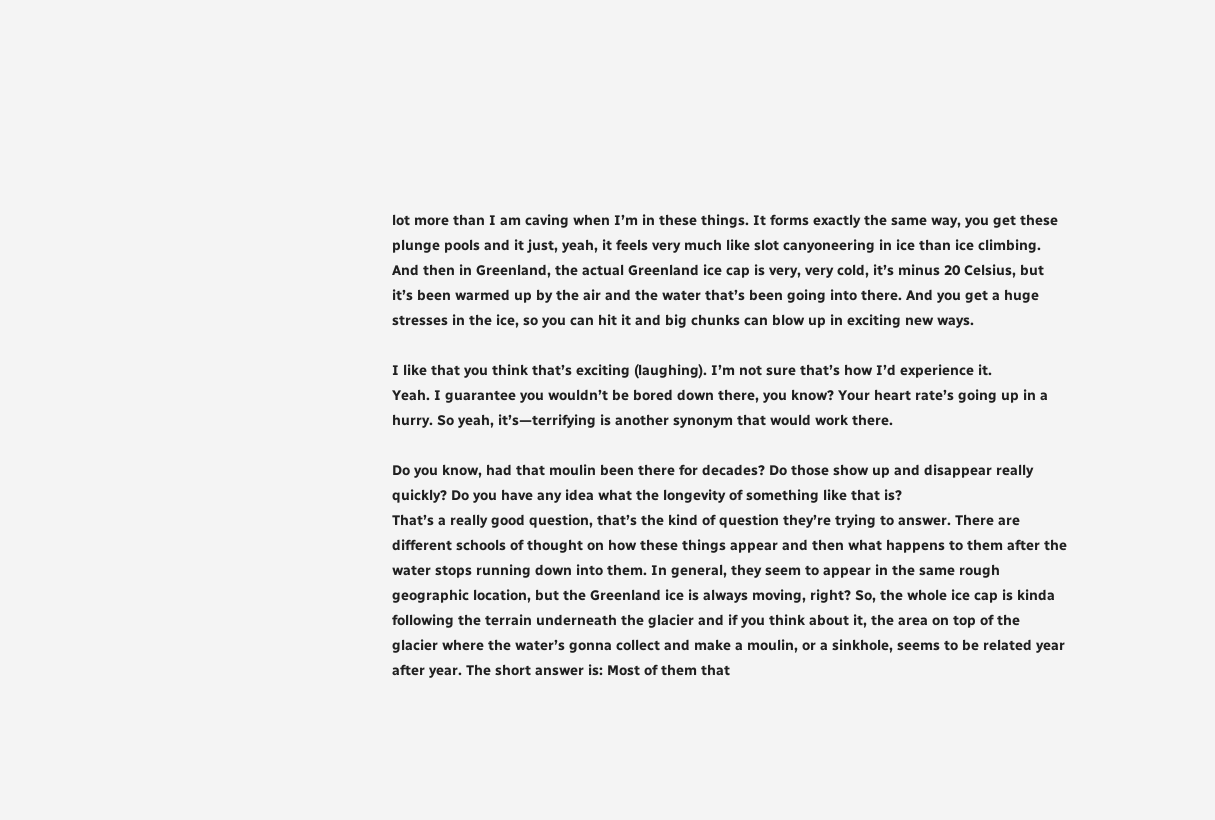lot more than I am caving when I’m in these things. It forms exactly the same way, you get these plunge pools and it just, yeah, it feels very much like slot canyoneering in ice than ice climbing. And then in Greenland, the actual Greenland ice cap is very, very cold, it’s minus 20 Celsius, but it’s been warmed up by the air and the water that’s been going into there. And you get a huge stresses in the ice, so you can hit it and big chunks can blow up in exciting new ways.

I like that you think that’s exciting (laughing). I’m not sure that’s how I’d experience it.
Yeah. I guarantee you wouldn’t be bored down there, you know? Your heart rate’s going up in a hurry. So yeah, it’s—terrifying is another synonym that would work there.

Do you know, had that moulin been there for decades? Do those show up and disappear really quickly? Do you have any idea what the longevity of something like that is?
That’s a really good question, that’s the kind of question they’re trying to answer. There are different schools of thought on how these things appear and then what happens to them after the water stops running down into them. In general, they seem to appear in the same rough geographic location, but the Greenland ice is always moving, right? So, the whole ice cap is kinda following the terrain underneath the glacier and if you think about it, the area on top of the glacier where the water’s gonna collect and make a moulin, or a sinkhole, seems to be related year after year. The short answer is: Most of them that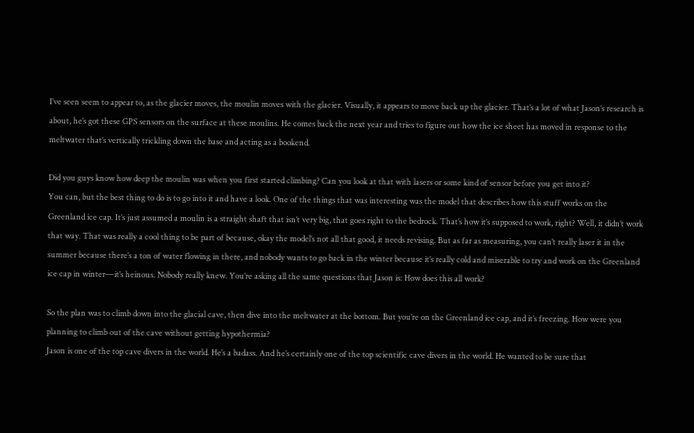I’ve seen seem to appear to, as the glacier moves, the moulin moves with the glacier. Visually, it appears to move back up the glacier. That’s a lot of what Jason’s research is about, he’s got these GPS sensors on the surface at these moulins. He comes back the next year and tries to figure out how the ice sheet has moved in response to the meltwater that’s vertically trickling down the base and acting as a bookend.

Did you guys know how deep the moulin was when you first started climbing? Can you look at that with lasers or some kind of sensor before you get into it?
You can, but the best thing to do is to go into it and have a look. One of the things that was interesting was the model that describes how this stuff works on the Greenland ice cap. It’s just assumed a moulin is a straight shaft that isn’t very big, that goes right to the bedrock. That’s how it’s supposed to work, right? Well, it didn’t work that way. That was really a cool thing to be part of because, okay the model’s not all that good, it needs revising. But as far as measuring, you can’t really laser it in the summer because there’s a ton of water flowing in there, and nobody wants to go back in the winter because it’s really cold and miserable to try and work on the Greenland ice cap in winter—it’s heinous. Nobody really knew. You’re asking all the same questions that Jason is: How does this all work?

So the plan was to climb down into the glacial cave, then dive into the meltwater at the bottom. But you’re on the Greenland ice cap, and it’s freezing. How were you planning to climb out of the cave without getting hypothermia?
Jason is one of the top cave divers in the world. He’s a badass. And he’s certainly one of the top scientific cave divers in the world. He wanted to be sure that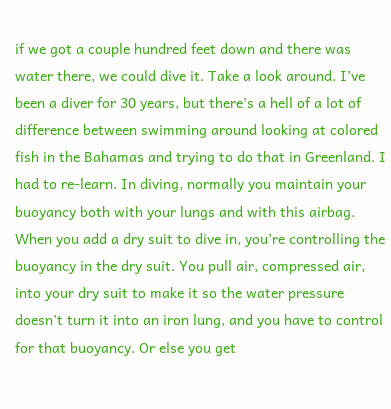if we got a couple hundred feet down and there was water there, we could dive it. Take a look around. I’ve been a diver for 30 years, but there’s a hell of a lot of difference between swimming around looking at colored fish in the Bahamas and trying to do that in Greenland. I had to re-learn. In diving, normally you maintain your buoyancy both with your lungs and with this airbag. When you add a dry suit to dive in, you’re controlling the buoyancy in the dry suit. You pull air, compressed air, into your dry suit to make it so the water pressure doesn’t turn it into an iron lung, and you have to control for that buoyancy. Or else you get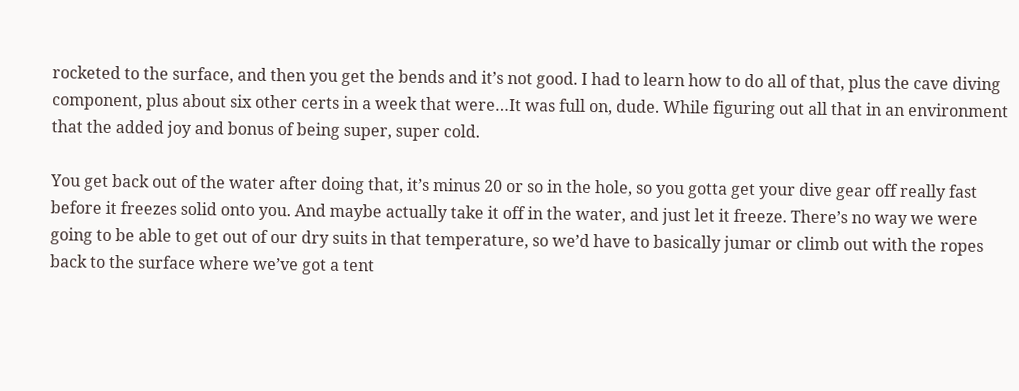rocketed to the surface, and then you get the bends and it’s not good. I had to learn how to do all of that, plus the cave diving component, plus about six other certs in a week that were…It was full on, dude. While figuring out all that in an environment that the added joy and bonus of being super, super cold.

You get back out of the water after doing that, it’s minus 20 or so in the hole, so you gotta get your dive gear off really fast before it freezes solid onto you. And maybe actually take it off in the water, and just let it freeze. There’s no way we were going to be able to get out of our dry suits in that temperature, so we’d have to basically jumar or climb out with the ropes back to the surface where we’ve got a tent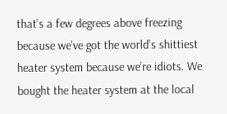that’s a few degrees above freezing because we’ve got the world’s shittiest heater system because we’re idiots. We bought the heater system at the local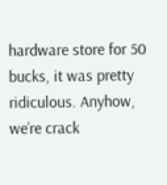hardware store for 50 bucks, it was pretty ridiculous. Anyhow, we’re crack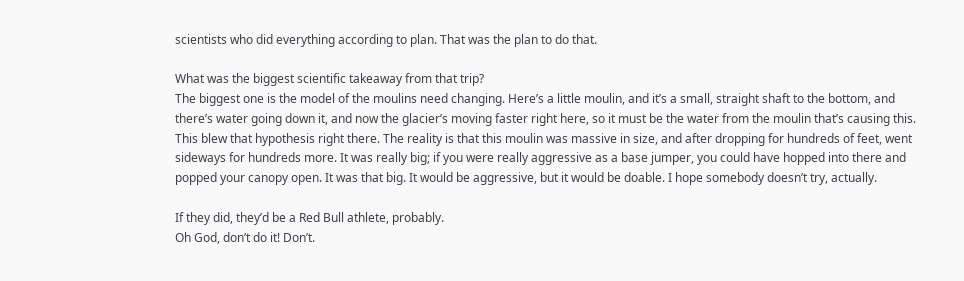scientists who did everything according to plan. That was the plan to do that.

What was the biggest scientific takeaway from that trip?
The biggest one is the model of the moulins need changing. Here’s a little moulin, and it’s a small, straight shaft to the bottom, and there’s water going down it, and now the glacier’s moving faster right here, so it must be the water from the moulin that’s causing this. This blew that hypothesis right there. The reality is that this moulin was massive in size, and after dropping for hundreds of feet, went sideways for hundreds more. It was really big; if you were really aggressive as a base jumper, you could have hopped into there and popped your canopy open. It was that big. It would be aggressive, but it would be doable. I hope somebody doesn’t try, actually.

If they did, they’d be a Red Bull athlete, probably.
Oh God, don’t do it! Don’t.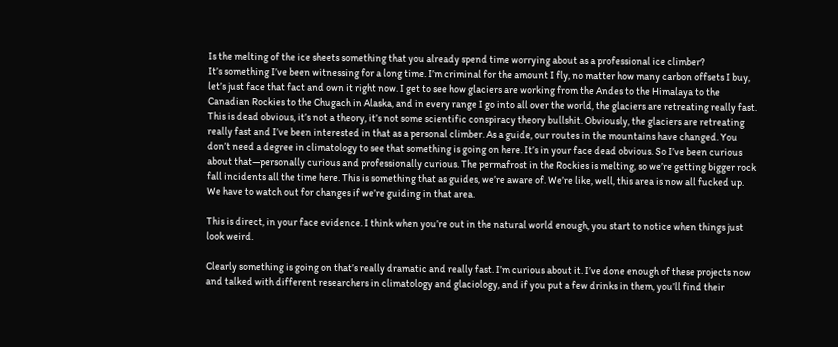Is the melting of the ice sheets something that you already spend time worrying about as a professional ice climber?
It’s something I’ve been witnessing for a long time. I’m criminal for the amount I fly, no matter how many carbon offsets I buy, let’s just face that fact and own it right now. I get to see how glaciers are working from the Andes to the Himalaya to the Canadian Rockies to the Chugach in Alaska, and in every range I go into all over the world, the glaciers are retreating really fast. This is dead obvious, it’s not a theory, it’s not some scientific conspiracy theory bullshit. Obviously, the glaciers are retreating really fast and I’ve been interested in that as a personal climber. As a guide, our routes in the mountains have changed. You don’t need a degree in climatology to see that something is going on here. It’s in your face dead obvious. So I’ve been curious about that—personally curious and professionally curious. The permafrost in the Rockies is melting, so we’re getting bigger rock fall incidents all the time here. This is something that as guides, we’re aware of. We’re like, well, this area is now all fucked up. We have to watch out for changes if we’re guiding in that area.

This is direct, in your face evidence. I think when you’re out in the natural world enough, you start to notice when things just look weird.

Clearly something is going on that’s really dramatic and really fast. I’m curious about it. I’ve done enough of these projects now and talked with different researchers in climatology and glaciology, and if you put a few drinks in them, you’ll find their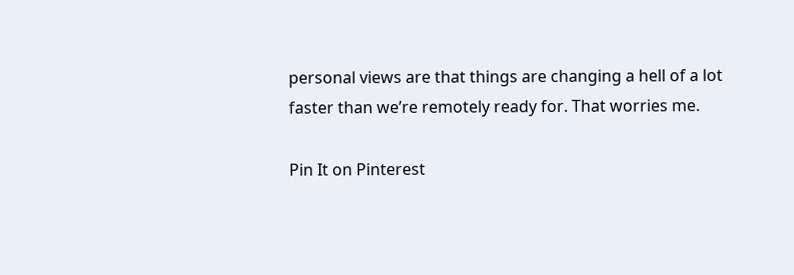personal views are that things are changing a hell of a lot faster than we’re remotely ready for. That worries me.

Pin It on Pinterest